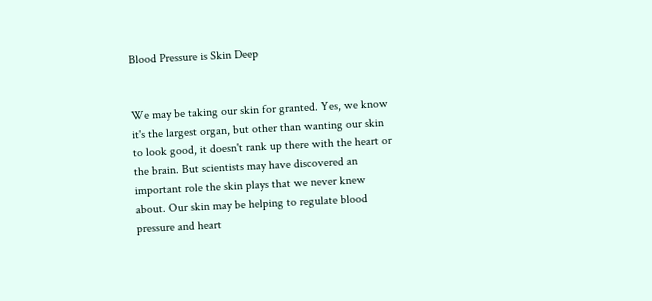Blood Pressure is Skin Deep


We may be taking our skin for granted. Yes, we know it's the largest organ, but other than wanting our skin to look good, it doesn't rank up there with the heart or the brain. But scientists may have discovered an important role the skin plays that we never knew about. Our skin may be helping to regulate blood pressure and heart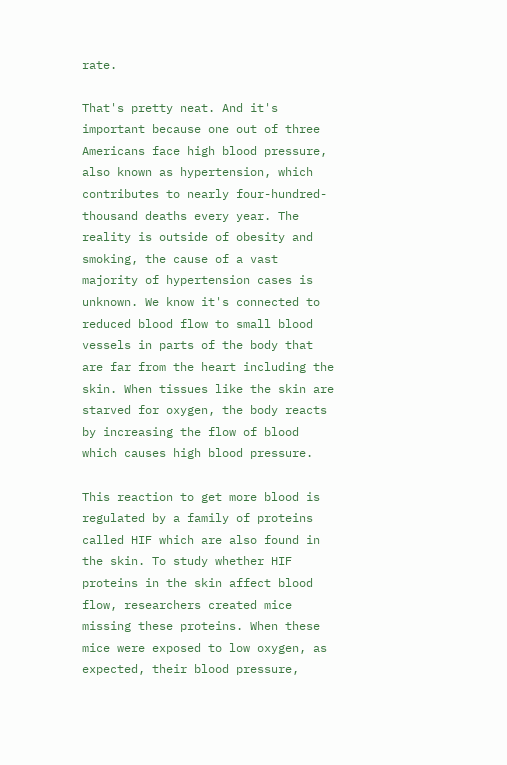rate.

That's pretty neat. And it's important because one out of three Americans face high blood pressure, also known as hypertension, which contributes to nearly four-hundred-thousand deaths every year. The reality is outside of obesity and smoking, the cause of a vast majority of hypertension cases is unknown. We know it's connected to reduced blood flow to small blood vessels in parts of the body that are far from the heart including the skin. When tissues like the skin are starved for oxygen, the body reacts by increasing the flow of blood which causes high blood pressure.

This reaction to get more blood is regulated by a family of proteins called HIF which are also found in the skin. To study whether HIF proteins in the skin affect blood flow, researchers created mice missing these proteins. When these mice were exposed to low oxygen, as expected, their blood pressure,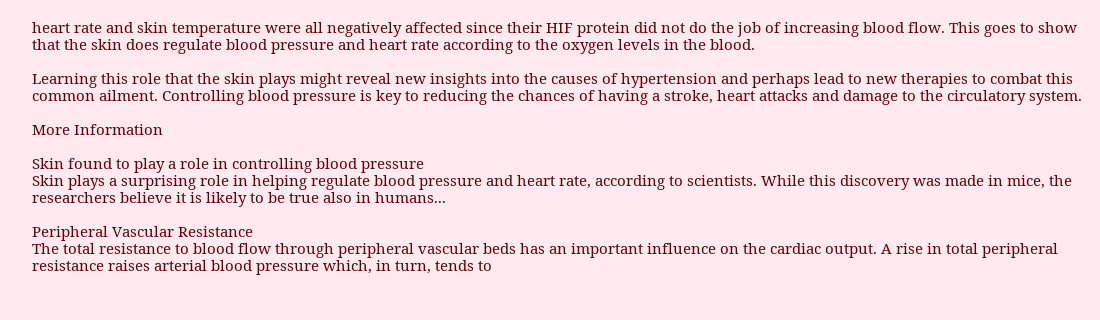heart rate and skin temperature were all negatively affected since their HIF protein did not do the job of increasing blood flow. This goes to show that the skin does regulate blood pressure and heart rate according to the oxygen levels in the blood.

Learning this role that the skin plays might reveal new insights into the causes of hypertension and perhaps lead to new therapies to combat this common ailment. Controlling blood pressure is key to reducing the chances of having a stroke, heart attacks and damage to the circulatory system.

More Information

Skin found to play a role in controlling blood pressure
Skin plays a surprising role in helping regulate blood pressure and heart rate, according to scientists. While this discovery was made in mice, the researchers believe it is likely to be true also in humans...

Peripheral Vascular Resistance
The total resistance to blood flow through peripheral vascular beds has an important influence on the cardiac output. A rise in total peripheral resistance raises arterial blood pressure which, in turn, tends to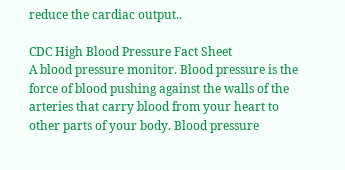reduce the cardiac output..

CDC High Blood Pressure Fact Sheet
A blood pressure monitor. Blood pressure is the force of blood pushing against the walls of the arteries that carry blood from your heart to other parts of your body. Blood pressure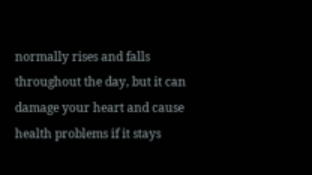normally rises and falls throughout the day, but it can damage your heart and cause health problems if it stays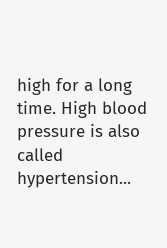high for a long time. High blood pressure is also called hypertension...